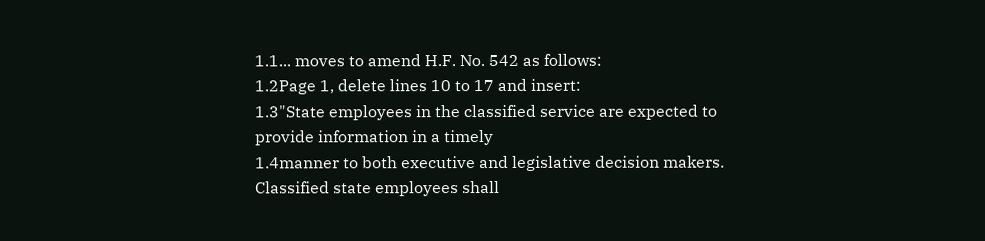1.1... moves to amend H.F. No. 542 as follows:
1.2Page 1, delete lines 10 to 17 and insert:
1.3"State employees in the classified service are expected to provide information in a timely
1.4manner to both executive and legislative decision makers. Classified state employees shall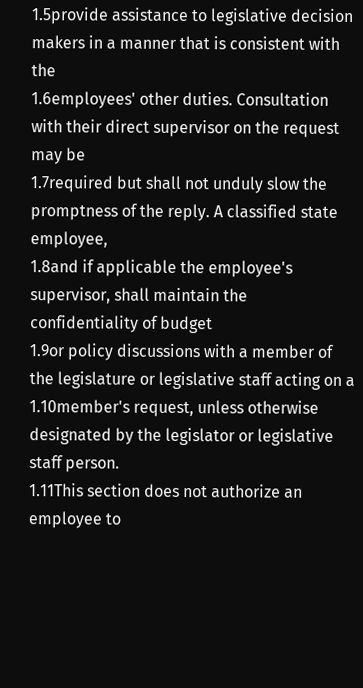1.5provide assistance to legislative decision makers in a manner that is consistent with the
1.6employees' other duties. Consultation with their direct supervisor on the request may be
1.7required but shall not unduly slow the promptness of the reply. A classified state employee,
1.8and if applicable the employee's supervisor, shall maintain the confidentiality of budget
1.9or policy discussions with a member of the legislature or legislative staff acting on a
1.10member's request, unless otherwise designated by the legislator or legislative staff person.
1.11This section does not authorize an employee to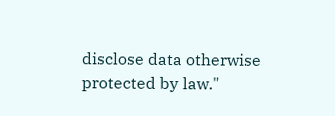disclose data otherwise protected by law."